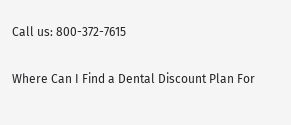Call us: 800-372-7615

Where Can I Find a Dental Discount Plan For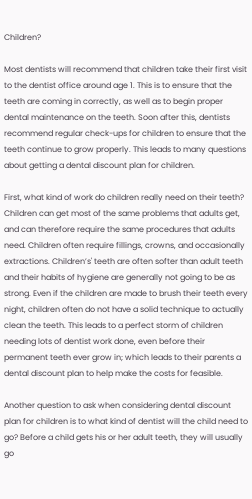Children?

Most dentists will recommend that children take their first visit to the dentist office around age 1. This is to ensure that the teeth are coming in correctly, as well as to begin proper dental maintenance on the teeth. Soon after this, dentists recommend regular check-ups for children to ensure that the teeth continue to grow properly. This leads to many questions about getting a dental discount plan for children.

First, what kind of work do children really need on their teeth? Children can get most of the same problems that adults get, and can therefore require the same procedures that adults need. Children often require fillings, crowns, and occasionally extractions. Children’s' teeth are often softer than adult teeth and their habits of hygiene are generally not going to be as strong. Even if the children are made to brush their teeth every night, children often do not have a solid technique to actually clean the teeth. This leads to a perfect storm of children needing lots of dentist work done, even before their permanent teeth ever grow in; which leads to their parents a dental discount plan to help make the costs for feasible.

Another question to ask when considering dental discount plan for children is to what kind of dentist will the child need to go? Before a child gets his or her adult teeth, they will usually go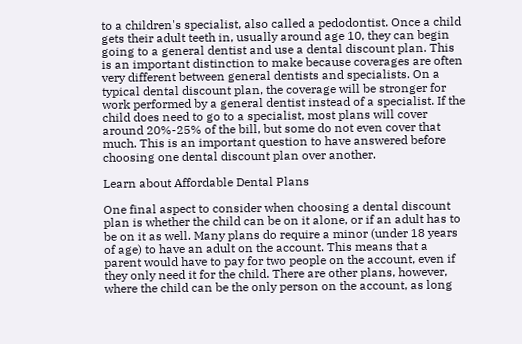to a children's specialist, also called a pedodontist. Once a child gets their adult teeth in, usually around age 10, they can begin going to a general dentist and use a dental discount plan. This is an important distinction to make because coverages are often very different between general dentists and specialists. On a typical dental discount plan, the coverage will be stronger for work performed by a general dentist instead of a specialist. If the child does need to go to a specialist, most plans will cover around 20%-25% of the bill, but some do not even cover that much. This is an important question to have answered before choosing one dental discount plan over another.

Learn about Affordable Dental Plans

One final aspect to consider when choosing a dental discount plan is whether the child can be on it alone, or if an adult has to be on it as well. Many plans do require a minor (under 18 years of age) to have an adult on the account. This means that a parent would have to pay for two people on the account, even if they only need it for the child. There are other plans, however, where the child can be the only person on the account, as long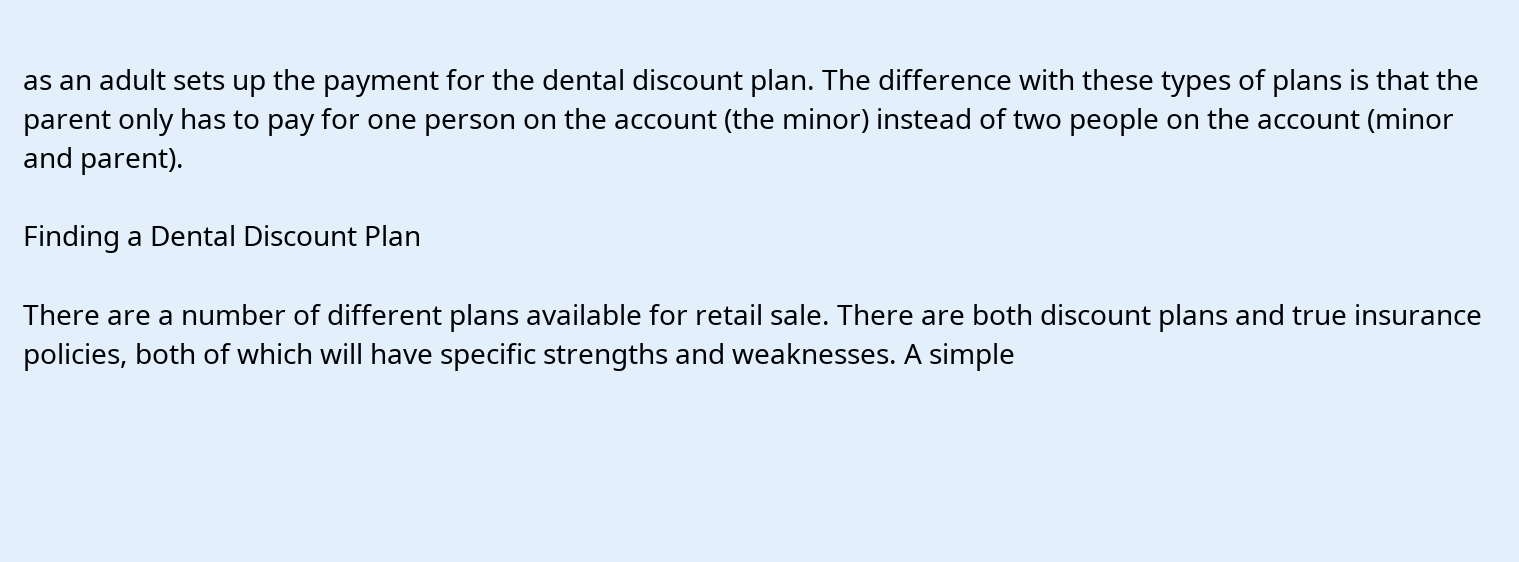as an adult sets up the payment for the dental discount plan. The difference with these types of plans is that the parent only has to pay for one person on the account (the minor) instead of two people on the account (minor and parent).

Finding a Dental Discount Plan

There are a number of different plans available for retail sale. There are both discount plans and true insurance policies, both of which will have specific strengths and weaknesses. A simple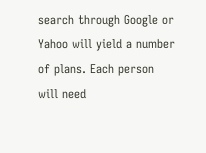search through Google or Yahoo will yield a number of plans. Each person will need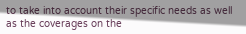to take into account their specific needs as well as the coverages on the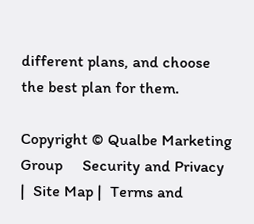different plans, and choose the best plan for them.

Copyright © Qualbe Marketing Group     Security and Privacy |  Site Map |  Terms and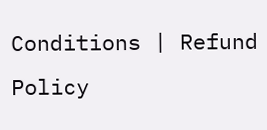Conditions | Refund Policy